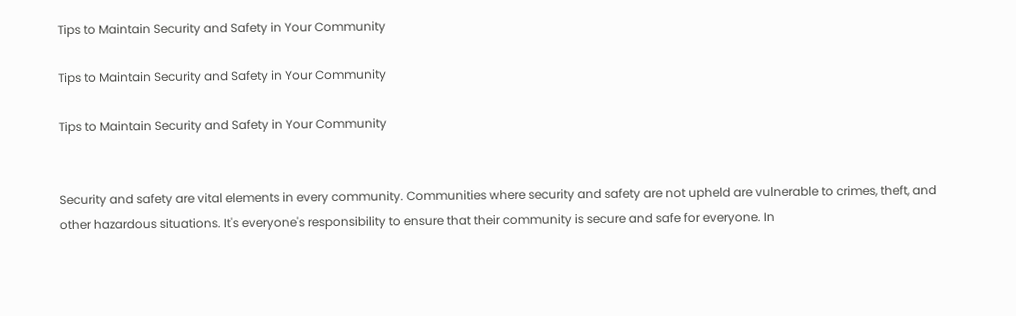Tips to Maintain Security and Safety in Your Community

Tips to Maintain Security and Safety in Your Community

Tips to Maintain Security and Safety in Your Community


Security and safety are vital elements in every community. Communities where security and safety are not upheld are vulnerable to crimes, theft, and other hazardous situations. It's everyone's responsibility to ensure that their community is secure and safe for everyone. In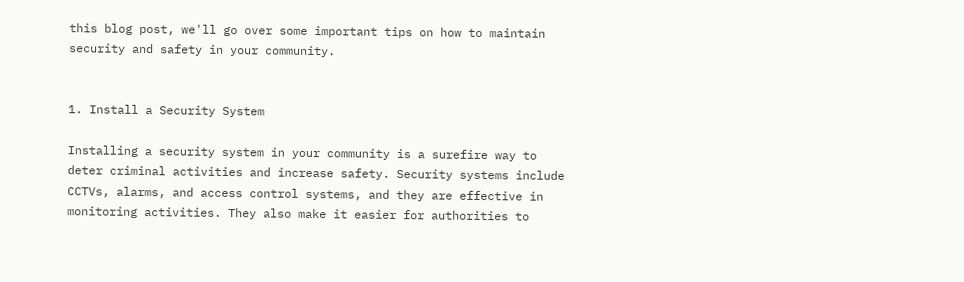this blog post, we'll go over some important tips on how to maintain security and safety in your community.


1. Install a Security System

Installing a security system in your community is a surefire way to deter criminal activities and increase safety. Security systems include CCTVs, alarms, and access control systems, and they are effective in monitoring activities. They also make it easier for authorities to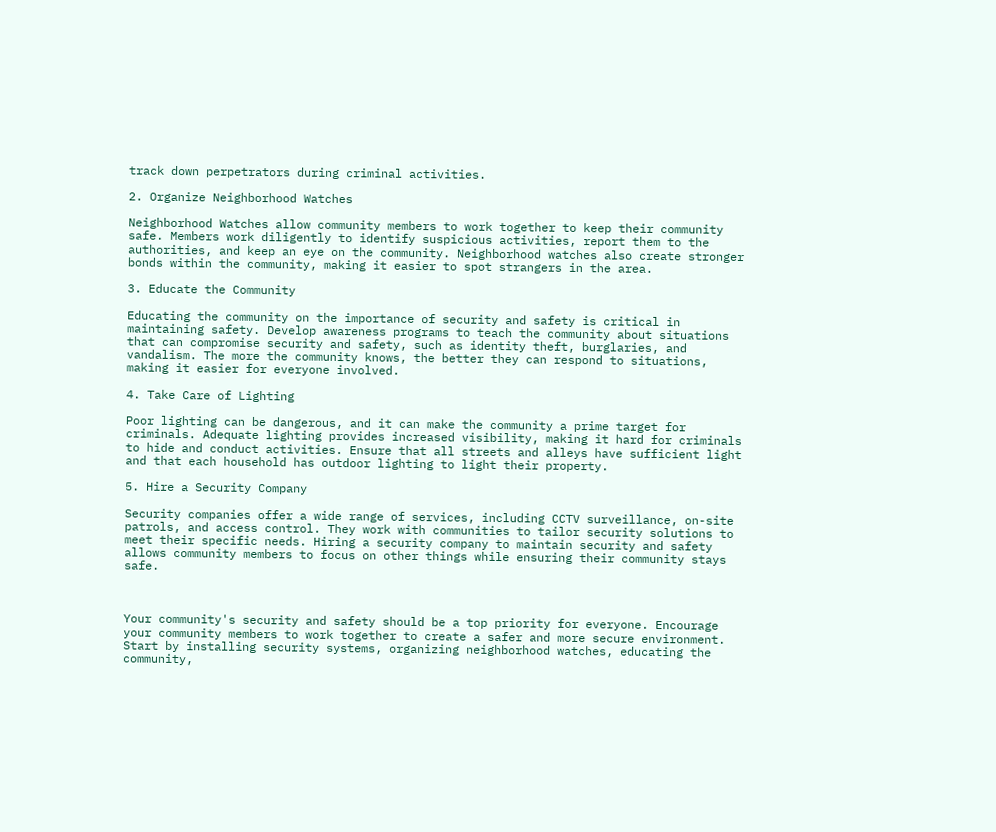track down perpetrators during criminal activities.

2. Organize Neighborhood Watches

Neighborhood Watches allow community members to work together to keep their community safe. Members work diligently to identify suspicious activities, report them to the authorities, and keep an eye on the community. Neighborhood watches also create stronger bonds within the community, making it easier to spot strangers in the area.

3. Educate the Community

Educating the community on the importance of security and safety is critical in maintaining safety. Develop awareness programs to teach the community about situations that can compromise security and safety, such as identity theft, burglaries, and vandalism. The more the community knows, the better they can respond to situations, making it easier for everyone involved.

4. Take Care of Lighting

Poor lighting can be dangerous, and it can make the community a prime target for criminals. Adequate lighting provides increased visibility, making it hard for criminals to hide and conduct activities. Ensure that all streets and alleys have sufficient light and that each household has outdoor lighting to light their property.

5. Hire a Security Company

Security companies offer a wide range of services, including CCTV surveillance, on-site patrols, and access control. They work with communities to tailor security solutions to meet their specific needs. Hiring a security company to maintain security and safety allows community members to focus on other things while ensuring their community stays safe.



Your community's security and safety should be a top priority for everyone. Encourage your community members to work together to create a safer and more secure environment. Start by installing security systems, organizing neighborhood watches, educating the community,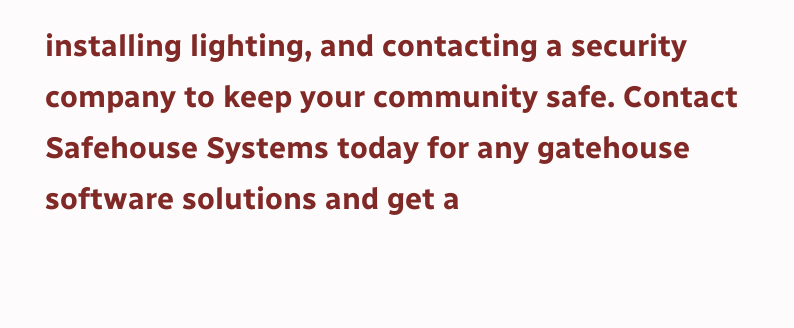installing lighting, and contacting a security company to keep your community safe. Contact Safehouse Systems today for any gatehouse software solutions and get a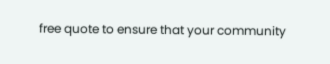free quote to ensure that your community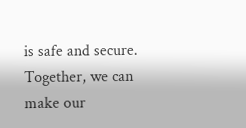is safe and secure. Together, we can make our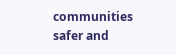communities safer and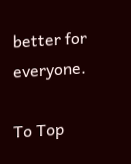better for everyone.

To Top